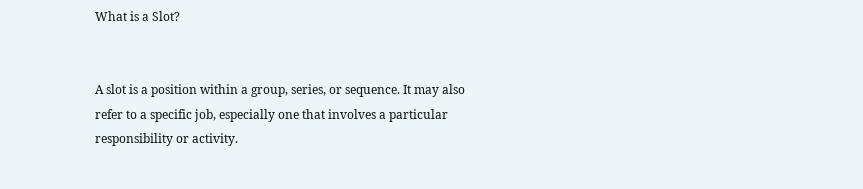What is a Slot?


A slot is a position within a group, series, or sequence. It may also refer to a specific job, especially one that involves a particular responsibility or activity.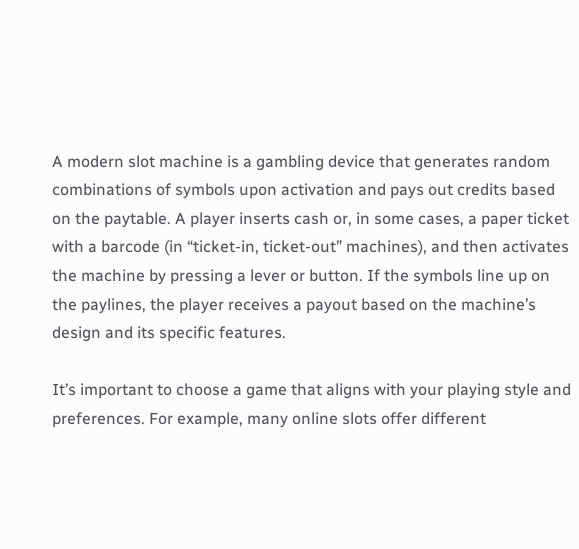A modern slot machine is a gambling device that generates random combinations of symbols upon activation and pays out credits based on the paytable. A player inserts cash or, in some cases, a paper ticket with a barcode (in “ticket-in, ticket-out” machines), and then activates the machine by pressing a lever or button. If the symbols line up on the paylines, the player receives a payout based on the machine’s design and its specific features.

It’s important to choose a game that aligns with your playing style and preferences. For example, many online slots offer different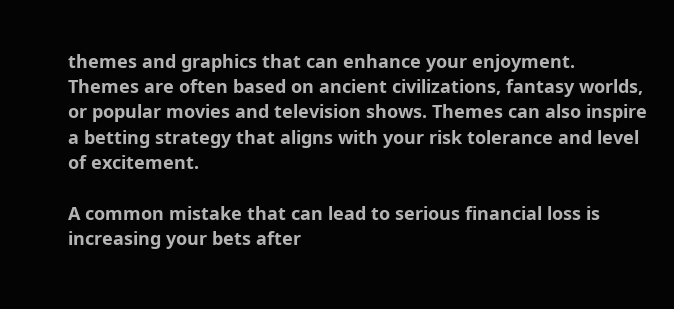themes and graphics that can enhance your enjoyment. Themes are often based on ancient civilizations, fantasy worlds, or popular movies and television shows. Themes can also inspire a betting strategy that aligns with your risk tolerance and level of excitement.

A common mistake that can lead to serious financial loss is increasing your bets after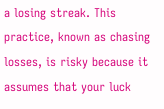a losing streak. This practice, known as chasing losses, is risky because it assumes that your luck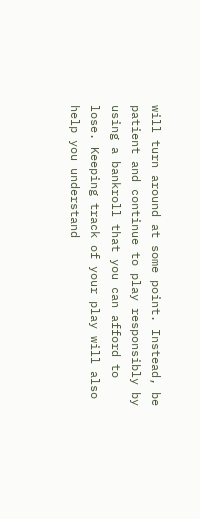will turn around at some point. Instead, be patient and continue to play responsibly by using a bankroll that you can afford to lose. Keeping track of your play will also help you understand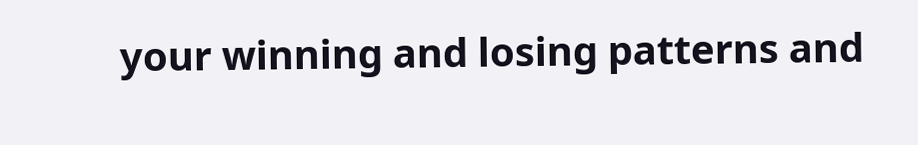your winning and losing patterns and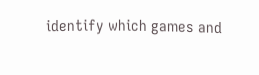identify which games and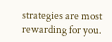strategies are most rewarding for you.